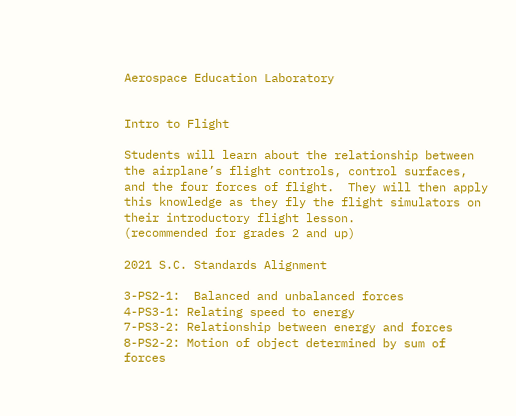Aerospace Education Laboratory


Intro to Flight

Students will learn about the relationship between the airplane’s flight controls, control surfaces, and the four forces of flight.  They will then apply this knowledge as they fly the flight simulators on their introductory flight lesson.
(recommended for grades 2 and up)

2021 S.C. Standards Alignment

3-PS2-1:  Balanced and unbalanced forces
4-PS3-1: Relating speed to energy
7-PS3-2: Relationship between energy and forces
8-PS2-2: Motion of object determined by sum of forces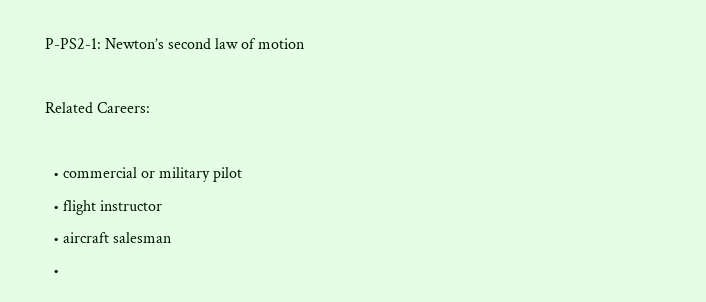P-PS2-1: Newton’s second law of motion

Related Careers:

  • commercial or military pilot
  • flight instructor
  • aircraft salesman
  •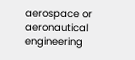aerospace or aeronautical engineering